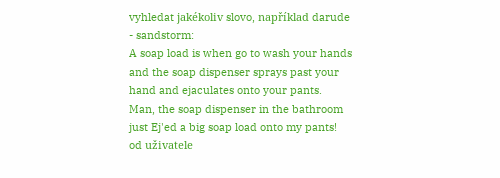vyhledat jakékoliv slovo, například darude - sandstorm:
A soap load is when go to wash your hands and the soap dispenser sprays past your hand and ejaculates onto your pants.
Man, the soap dispenser in the bathroom just Ej'ed a big soap load onto my pants!
od uživatele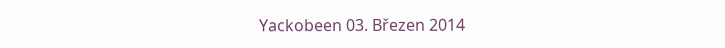Yackobeen 03. Březen 2014